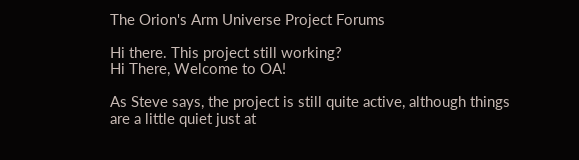The Orion's Arm Universe Project Forums

Hi there. This project still working?
Hi There, Welcome to OA!

As Steve says, the project is still quite active, although things are a little quiet just at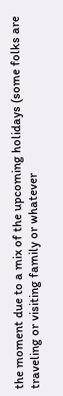the moment due to a mix of the upcoming holidays (some folks are traveling or visiting family or whatever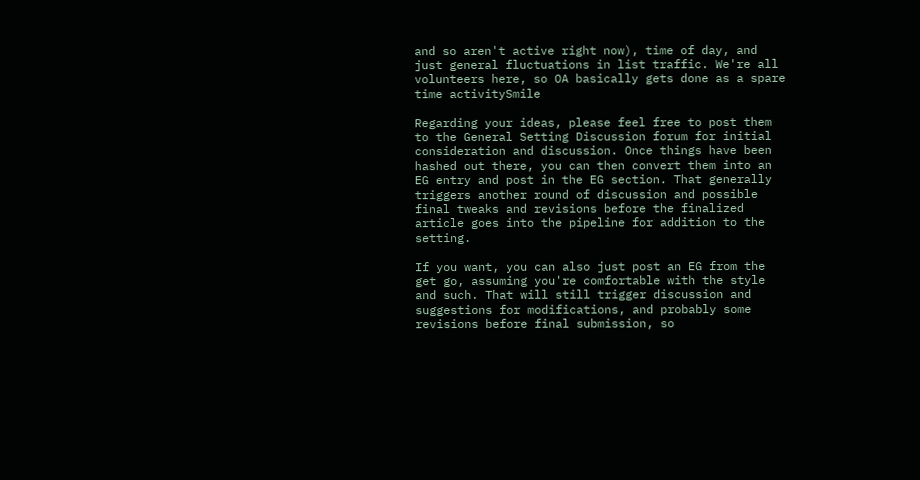and so aren't active right now), time of day, and just general fluctuations in list traffic. We're all volunteers here, so OA basically gets done as a spare time activitySmile

Regarding your ideas, please feel free to post them to the General Setting Discussion forum for initial consideration and discussion. Once things have been hashed out there, you can then convert them into an EG entry and post in the EG section. That generally triggers another round of discussion and possible final tweaks and revisions before the finalized article goes into the pipeline for addition to the setting.

If you want, you can also just post an EG from the get go, assuming you're comfortable with the style and such. That will still trigger discussion and suggestions for modifications, and probably some revisions before final submission, so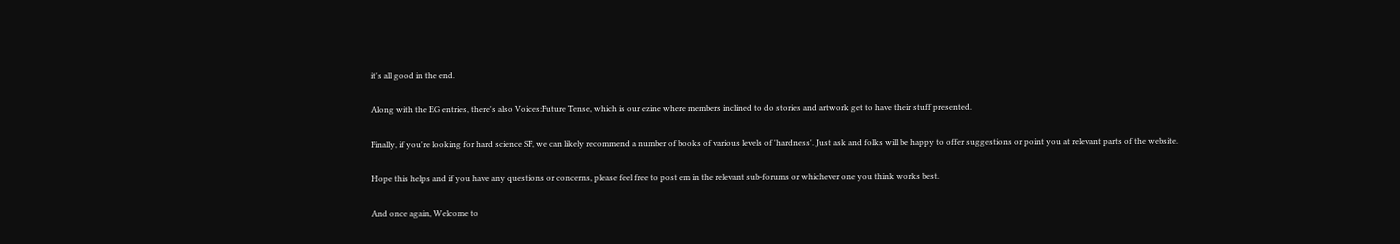it's all good in the end.

Along with the EG entries, there's also Voices:Future Tense, which is our ezine where members inclined to do stories and artwork get to have their stuff presented.

Finally, if you're looking for hard science SF, we can likely recommend a number of books of various levels of 'hardness'. Just ask and folks will be happy to offer suggestions or point you at relevant parts of the website.

Hope this helps and if you have any questions or concerns, please feel free to post em in the relevant sub-forums or whichever one you think works best.

And once again, Welcome to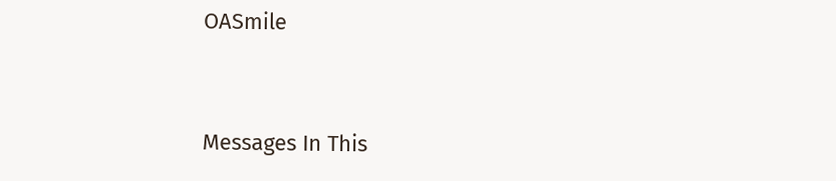OASmile


Messages In This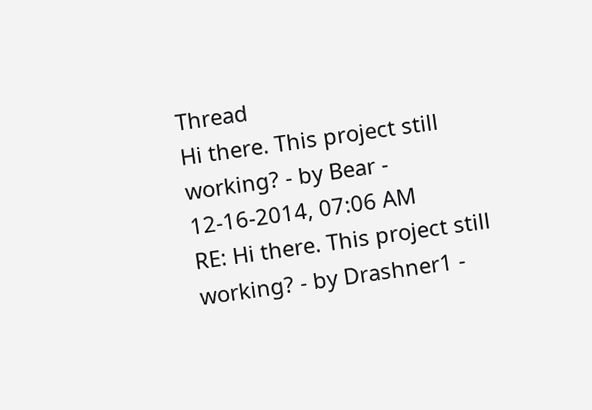Thread
Hi there. This project still working? - by Bear - 12-16-2014, 07:06 AM
RE: Hi there. This project still working? - by Drashner1 -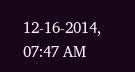12-16-2014, 07:47 AM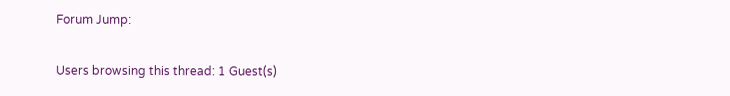Forum Jump:

Users browsing this thread: 1 Guest(s)